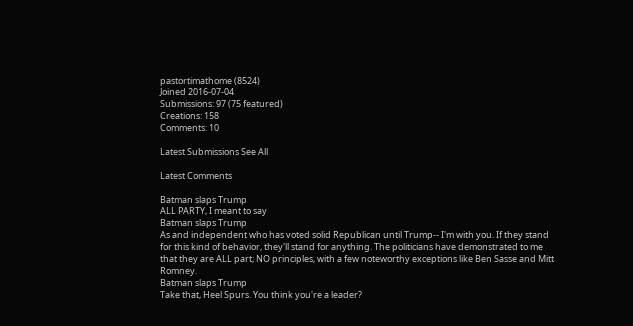pastortimathome (8524)
Joined 2016-07-04
Submissions: 97 (75 featured)
Creations: 158
Comments: 10

Latest Submissions See All

Latest Comments

Batman slaps Trump
ALL PARTY, I meant to say
Batman slaps Trump
As and independent who has voted solid Republican until Trump-- I'm with you. If they stand for this kind of behavior, they'll stand for anything. The politicians have demonstrated to me that they are ALL part; NO principles, with a few noteworthy exceptions like Ben Sasse and Mitt Romney.
Batman slaps Trump
Take that, Heel Spurs. You think you're a leader?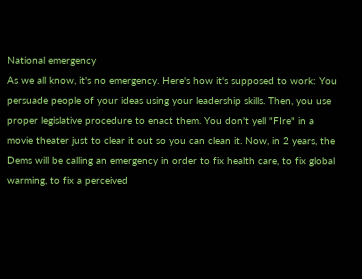National emergency
As we all know, it's no emergency. Here's how it's supposed to work: You persuade people of your ideas using your leadership skills. Then, you use proper legislative procedure to enact them. You don't yell "FIre" in a movie theater just to clear it out so you can clean it. Now, in 2 years, the Dems will be calling an emergency in order to fix health care, to fix global warming, to fix a perceived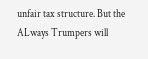unfair tax structure. But the ALways Trumpers will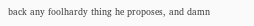back any foolhardy thing he proposes, and damn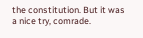the constitution. But it was a nice try, comrade.